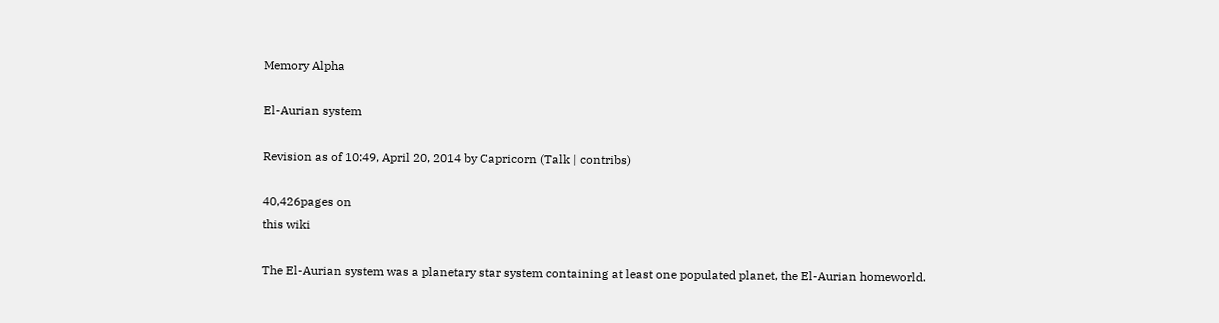Memory Alpha

El-Aurian system

Revision as of 10:49, April 20, 2014 by Capricorn (Talk | contribs)

40,426pages on
this wiki

The El-Aurian system was a planetary star system containing at least one populated planet, the El-Aurian homeworld.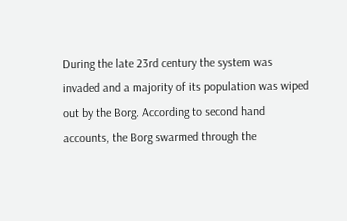During the late 23rd century the system was invaded and a majority of its population was wiped out by the Borg. According to second hand accounts, the Borg swarmed through the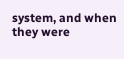system, and when they were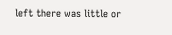left there was little or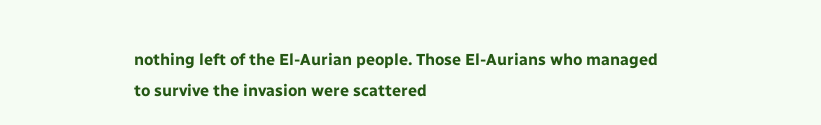nothing left of the El-Aurian people. Those El-Aurians who managed to survive the invasion were scattered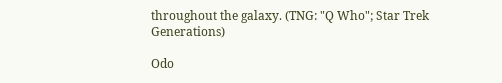throughout the galaxy. (TNG: "Q Who"; Star Trek Generations)

Odo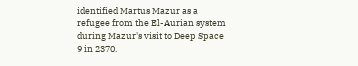identified Martus Mazur as a refugee from the El-Aurian system during Mazur's visit to Deep Space 9 in 2370.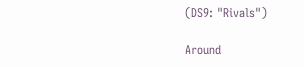(DS9: "Rivals")

Around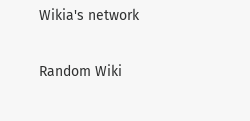Wikia's network

Random Wiki